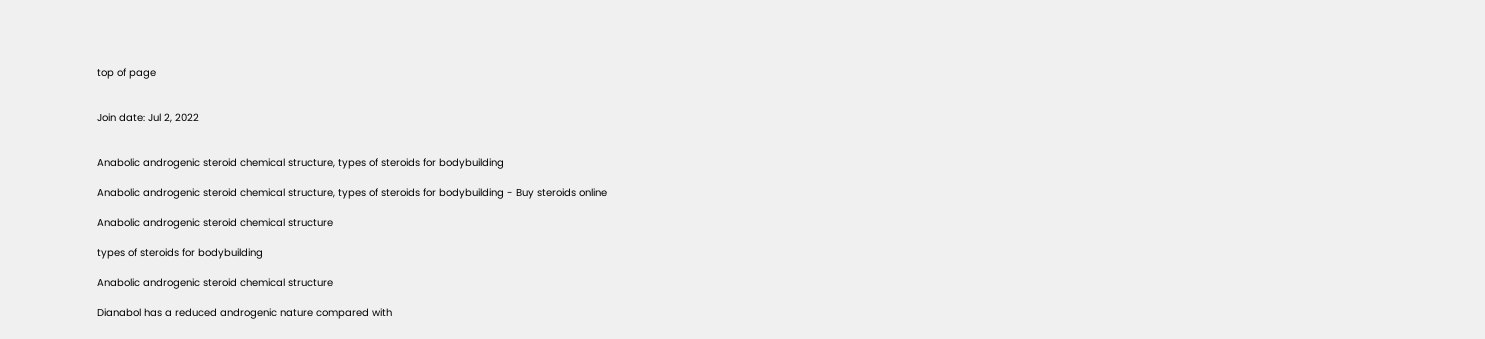top of page


Join date: Jul 2, 2022


Anabolic androgenic steroid chemical structure, types of steroids for bodybuilding

Anabolic androgenic steroid chemical structure, types of steroids for bodybuilding - Buy steroids online

Anabolic androgenic steroid chemical structure

types of steroids for bodybuilding

Anabolic androgenic steroid chemical structure

Dianabol has a reduced androgenic nature compared with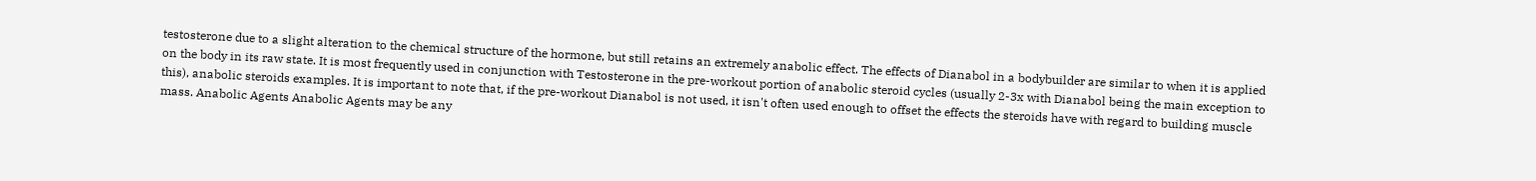testosterone due to a slight alteration to the chemical structure of the hormone, but still retains an extremely anabolic effect. The effects of Dianabol in a bodybuilder are similar to when it is applied on the body in its raw state. It is most frequently used in conjunction with Testosterone in the pre-workout portion of anabolic steroid cycles (usually 2-3x with Dianabol being the main exception to this), anabolic steroids examples. It is important to note that, if the pre-workout Dianabol is not used, it isn't often used enough to offset the effects the steroids have with regard to building muscle mass. Anabolic Agents Anabolic Agents may be any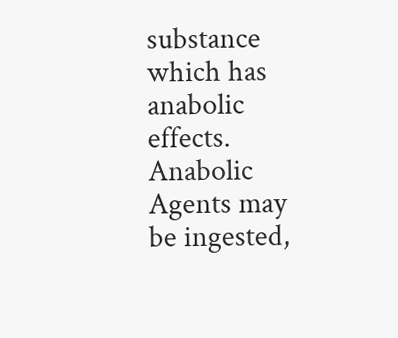substance which has anabolic effects. Anabolic Agents may be ingested,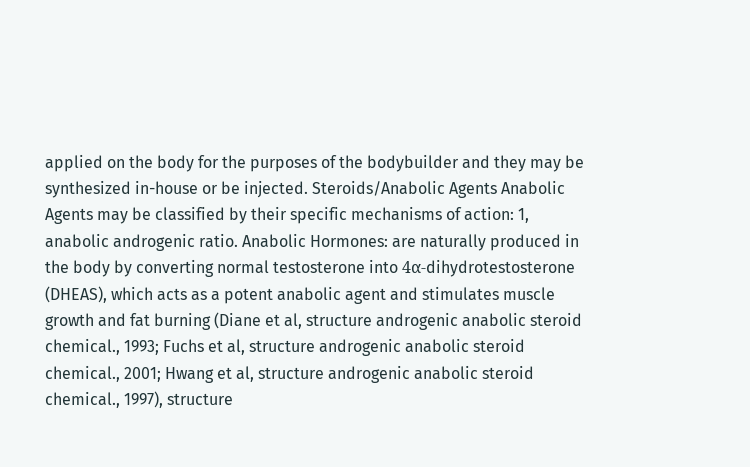applied on the body for the purposes of the bodybuilder and they may be synthesized in-house or be injected. Steroids/Anabolic Agents Anabolic Agents may be classified by their specific mechanisms of action: 1, anabolic androgenic ratio. Anabolic Hormones: are naturally produced in the body by converting normal testosterone into 4α-dihydrotestosterone (DHEAS), which acts as a potent anabolic agent and stimulates muscle growth and fat burning (Diane et al, structure androgenic anabolic steroid chemical., 1993; Fuchs et al, structure androgenic anabolic steroid chemical., 2001; Hwang et al, structure androgenic anabolic steroid chemical., 1997), structure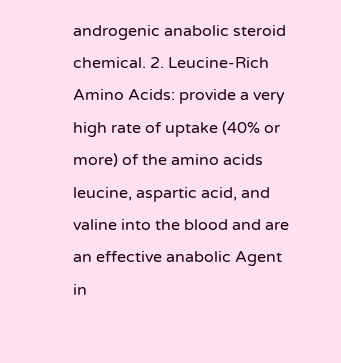androgenic anabolic steroid chemical. 2. Leucine-Rich Amino Acids: provide a very high rate of uptake (40% or more) of the amino acids leucine, aspartic acid, and valine into the blood and are an effective anabolic Agent in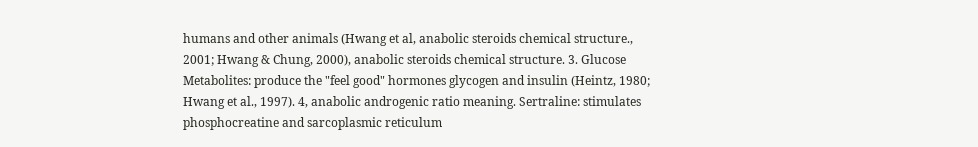humans and other animals (Hwang et al, anabolic steroids chemical structure., 2001; Hwang & Chung, 2000), anabolic steroids chemical structure. 3. Glucose Metabolites: produce the "feel good" hormones glycogen and insulin (Heintz, 1980; Hwang et al., 1997). 4, anabolic androgenic ratio meaning. Sertraline: stimulates phosphocreatine and sarcoplasmic reticulum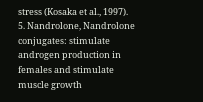stress (Kosaka et al., 1997). 5. Nandrolone, Nandrolone conjugates: stimulate androgen production in females and stimulate muscle growth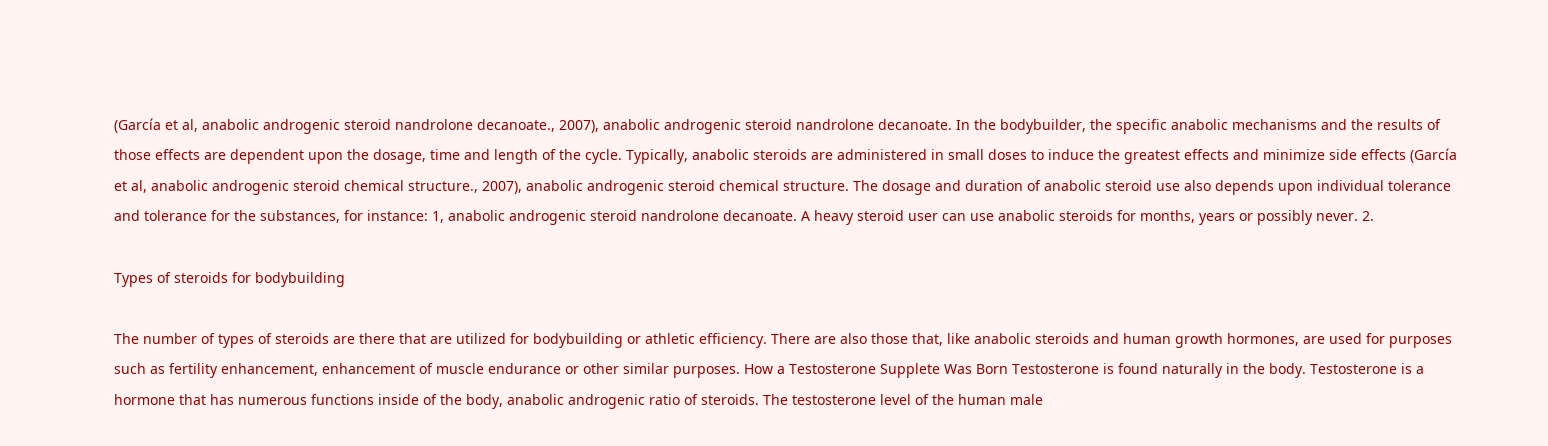(García et al, anabolic androgenic steroid nandrolone decanoate., 2007), anabolic androgenic steroid nandrolone decanoate. In the bodybuilder, the specific anabolic mechanisms and the results of those effects are dependent upon the dosage, time and length of the cycle. Typically, anabolic steroids are administered in small doses to induce the greatest effects and minimize side effects (García et al, anabolic androgenic steroid chemical structure., 2007), anabolic androgenic steroid chemical structure. The dosage and duration of anabolic steroid use also depends upon individual tolerance and tolerance for the substances, for instance: 1, anabolic androgenic steroid nandrolone decanoate. A heavy steroid user can use anabolic steroids for months, years or possibly never. 2.

Types of steroids for bodybuilding

The number of types of steroids are there that are utilized for bodybuilding or athletic efficiency. There are also those that, like anabolic steroids and human growth hormones, are used for purposes such as fertility enhancement, enhancement of muscle endurance or other similar purposes. How a Testosterone Supplete Was Born Testosterone is found naturally in the body. Testosterone is a hormone that has numerous functions inside of the body, anabolic androgenic ratio of steroids. The testosterone level of the human male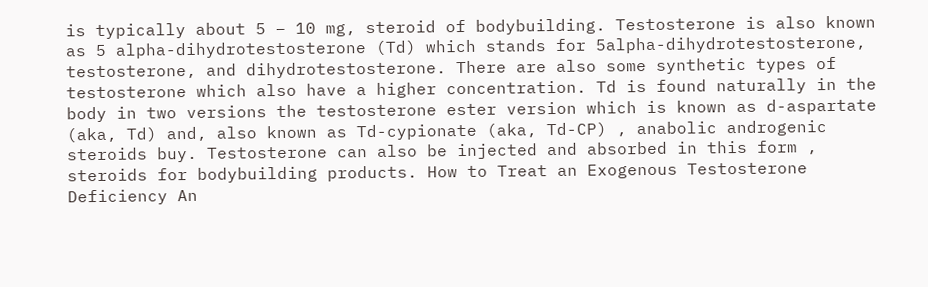is typically about 5 – 10 mg, steroid of bodybuilding. Testosterone is also known as 5 alpha-dihydrotestosterone (Td) which stands for 5alpha-dihydrotestosterone, testosterone, and dihydrotestosterone. There are also some synthetic types of testosterone which also have a higher concentration. Td is found naturally in the body in two versions the testosterone ester version which is known as d-aspartate (aka, Td) and, also known as Td-cypionate (aka, Td-CP) , anabolic androgenic steroids buy. Testosterone can also be injected and absorbed in this form , steroids for bodybuilding products. How to Treat an Exogenous Testosterone Deficiency An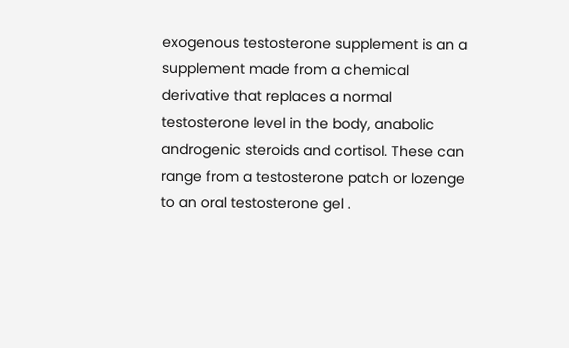exogenous testosterone supplement is an a supplement made from a chemical derivative that replaces a normal testosterone level in the body, anabolic androgenic steroids and cortisol. These can range from a testosterone patch or lozenge to an oral testosterone gel .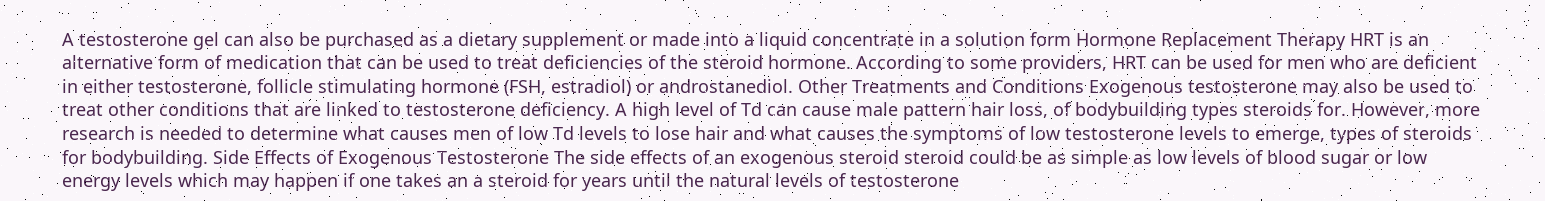A testosterone gel can also be purchased as a dietary supplement or made into a liquid concentrate in a solution form Hormone Replacement Therapy HRT is an alternative form of medication that can be used to treat deficiencies of the steroid hormone. According to some providers, HRT can be used for men who are deficient in either testosterone, follicle stimulating hormone (FSH, estradiol) or androstanediol. Other Treatments and Conditions Exogenous testosterone may also be used to treat other conditions that are linked to testosterone deficiency. A high level of Td can cause male pattern hair loss, of bodybuilding types steroids for. However, more research is needed to determine what causes men of low Td levels to lose hair and what causes the symptoms of low testosterone levels to emerge, types of steroids for bodybuilding. Side Effects of Exogenous Testosterone The side effects of an exogenous steroid steroid could be as simple as low levels of blood sugar or low energy levels which may happen if one takes an a steroid for years until the natural levels of testosterone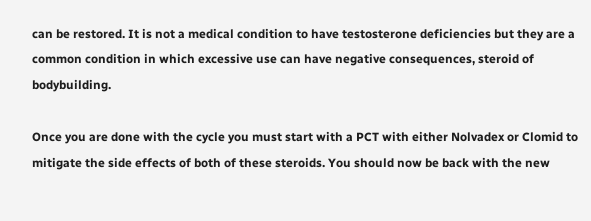can be restored. It is not a medical condition to have testosterone deficiencies but they are a common condition in which excessive use can have negative consequences, steroid of bodybuilding.

Once you are done with the cycle you must start with a PCT with either Nolvadex or Clomid to mitigate the side effects of both of these steroids. You should now be back with the new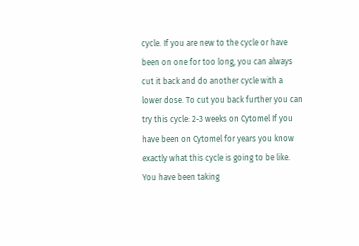cycle. If you are new to the cycle or have been on one for too long, you can always cut it back and do another cycle with a lower dose. To cut you back further you can try this cycle: 2-3 weeks on Cytomel If you have been on Cytomel for years you know exactly what this cycle is going to be like. You have been taking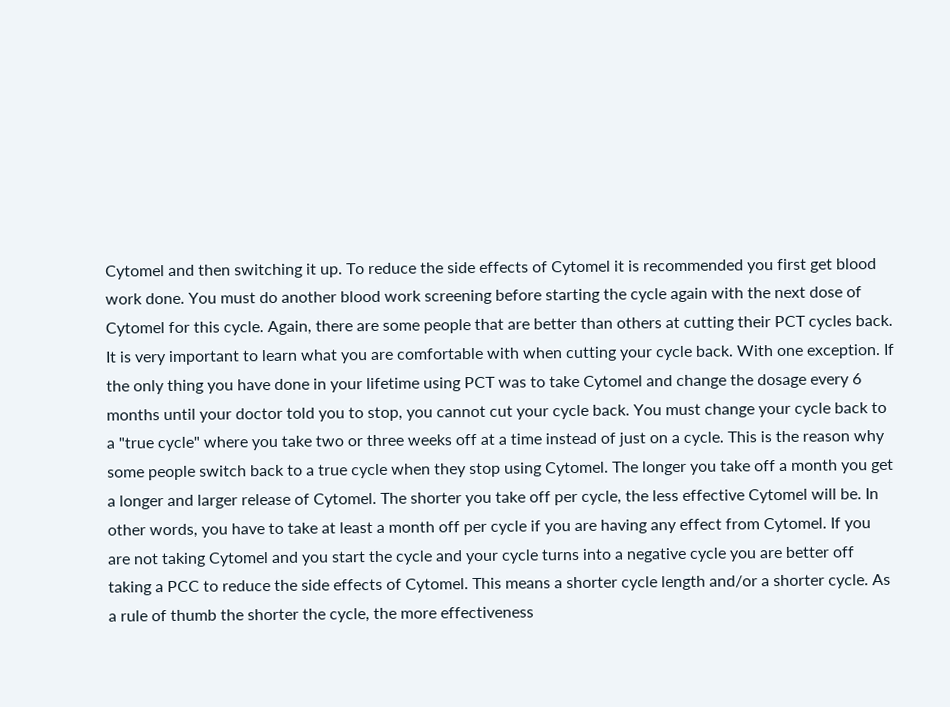Cytomel and then switching it up. To reduce the side effects of Cytomel it is recommended you first get blood work done. You must do another blood work screening before starting the cycle again with the next dose of Cytomel for this cycle. Again, there are some people that are better than others at cutting their PCT cycles back. It is very important to learn what you are comfortable with when cutting your cycle back. With one exception. If the only thing you have done in your lifetime using PCT was to take Cytomel and change the dosage every 6 months until your doctor told you to stop, you cannot cut your cycle back. You must change your cycle back to a "true cycle" where you take two or three weeks off at a time instead of just on a cycle. This is the reason why some people switch back to a true cycle when they stop using Cytomel. The longer you take off a month you get a longer and larger release of Cytomel. The shorter you take off per cycle, the less effective Cytomel will be. In other words, you have to take at least a month off per cycle if you are having any effect from Cytomel. If you are not taking Cytomel and you start the cycle and your cycle turns into a negative cycle you are better off taking a PCC to reduce the side effects of Cytomel. This means a shorter cycle length and/or a shorter cycle. As a rule of thumb the shorter the cycle, the more effectiveness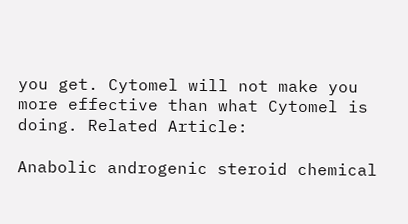you get. Cytomel will not make you more effective than what Cytomel is doing. Related Article:

Anabolic androgenic steroid chemical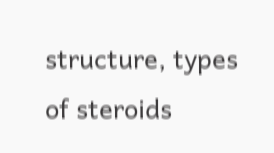structure, types of steroids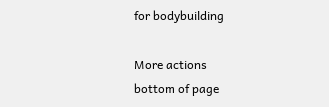for bodybuilding

More actions
bottom of page